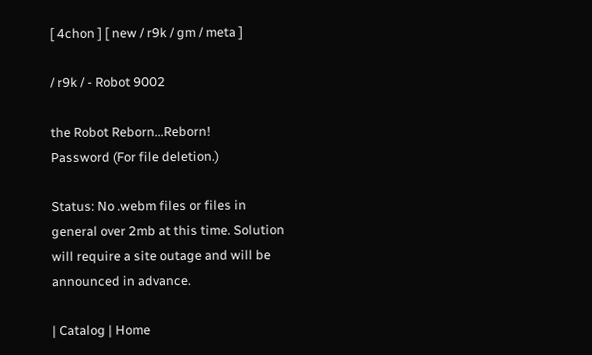[ 4chon ] [ new / r9k / gm / meta ]

/ r9k / - Robot 9002

the Robot Reborn...Reborn!
Password (For file deletion.)

Status: No .webm files or files in general over 2mb at this time. Solution will require a site outage and will be announced in advance.

| Catalog | Home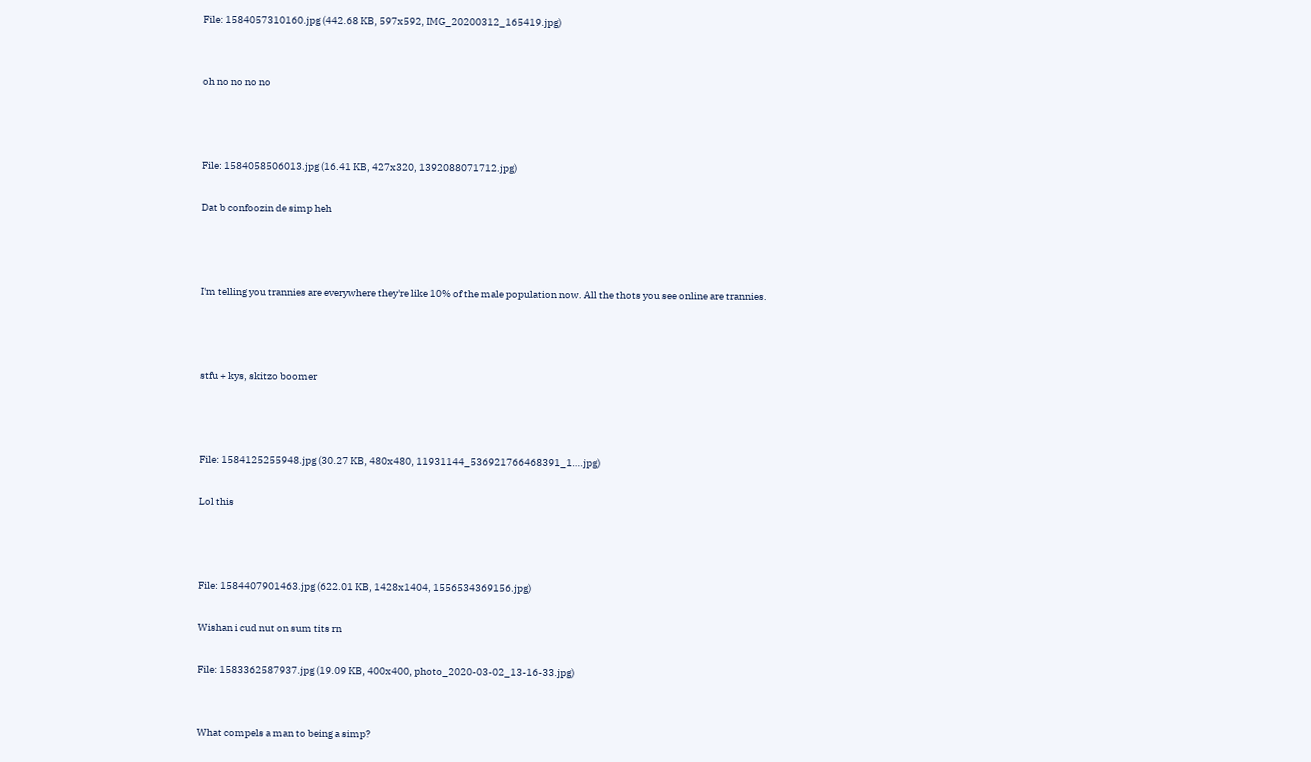File: 1584057310160.jpg (442.68 KB, 597x592, IMG_20200312_165419.jpg)


oh no no no no



File: 1584058506013.jpg (16.41 KB, 427x320, 1392088071712.jpg)

Dat b confoozin de simp heh



I'm telling you trannies are everywhere they're like 10% of the male population now. All the thots you see online are trannies.



stfu + kys, skitzo boomer



File: 1584125255948.jpg (30.27 KB, 480x480, 11931144_536921766468391_1….jpg)

Lol this



File: 1584407901463.jpg (622.01 KB, 1428x1404, 1556534369156.jpg)

Wishan i cud nut on sum tits rn

File: 1583362587937.jpg (19.09 KB, 400x400, photo_2020-03-02_13-16-33.jpg)


What compels a man to being a simp?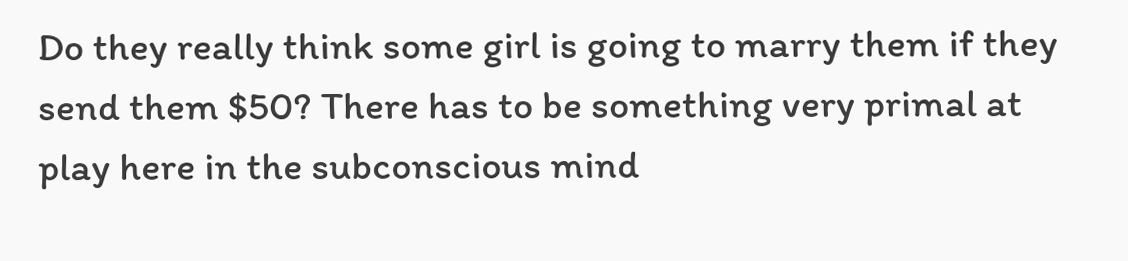Do they really think some girl is going to marry them if they send them $50? There has to be something very primal at play here in the subconscious mind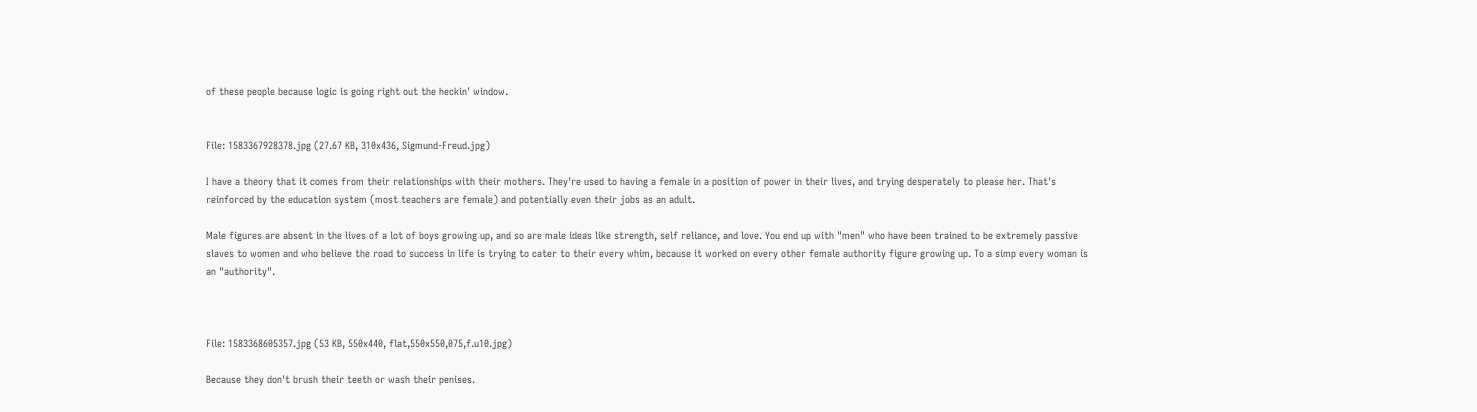of these people because logic is going right out the heckin' window.


File: 1583367928378.jpg (27.67 KB, 310x436, Sigmund-Freud.jpg)

I have a theory that it comes from their relationships with their mothers. They're used to having a female in a position of power in their lives, and trying desperately to please her. That's reinforced by the education system (most teachers are female) and potentially even their jobs as an adult.

Male figures are absent in the lives of a lot of boys growing up, and so are male ideas like strength, self reliance, and love. You end up with "men" who have been trained to be extremely passive slaves to women and who believe the road to success in life is trying to cater to their every whim, because it worked on every other female authority figure growing up. To a simp every woman is an "authority".



File: 1583368605357.jpg (53 KB, 550x440, flat,550x550,075,f.u10.jpg)

Because they don't brush their teeth or wash their penises.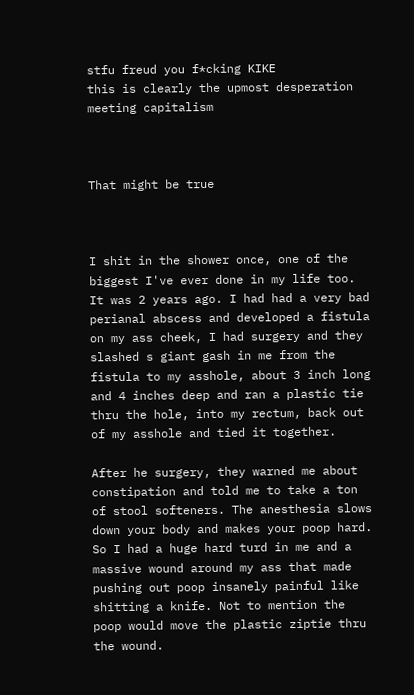stfu freud you f*cking KIKE
this is clearly the upmost desperation meeting capitalism



That might be true



I shit in the shower once, one of the biggest I've ever done in my life too. It was 2 years ago. I had had a very bad perianal abscess and developed a fistula on my ass cheek, I had surgery and they slashed s giant gash in me from the fistula to my asshole, about 3 inch long and 4 inches deep and ran a plastic tie thru the hole, into my rectum, back out of my asshole and tied it together.

After he surgery, they warned me about constipation and told me to take a ton of stool softeners. The anesthesia slows down your body and makes your poop hard. So I had a huge hard turd in me and a massive wound around my ass that made pushing out poop insanely painful like shitting a knife. Not to mention the poop would move the plastic ziptie thru the wound.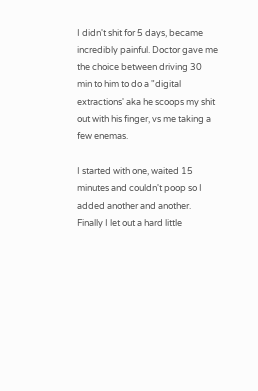I didn't shit for 5 days, became incredibly painful. Doctor gave me the choice between driving 30 min to him to do a "digital extractions' aka he scoops my shit out with his finger, vs me taking a few enemas.

I started with one, waited 15 minutes and couldn't poop so I added another and another. Finally I let out a hard little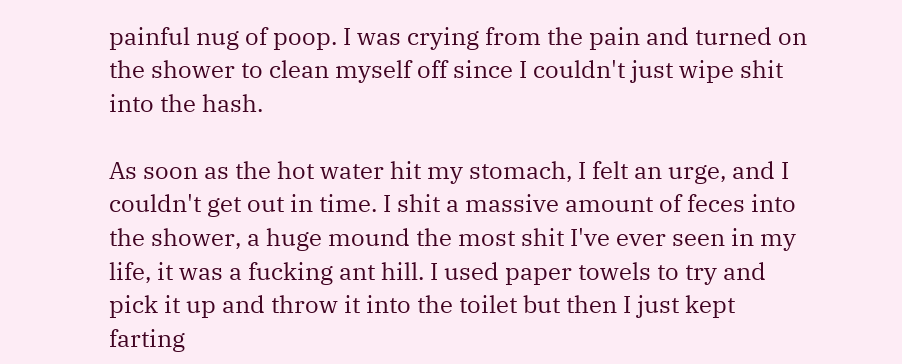painful nug of poop. I was crying from the pain and turned on the shower to clean myself off since I couldn't just wipe shit into the hash.

As soon as the hot water hit my stomach, I felt an urge, and I couldn't get out in time. I shit a massive amount of feces into the shower, a huge mound the most shit I've ever seen in my life, it was a fucking ant hill. I used paper towels to try and pick it up and throw it into the toilet but then I just kept farting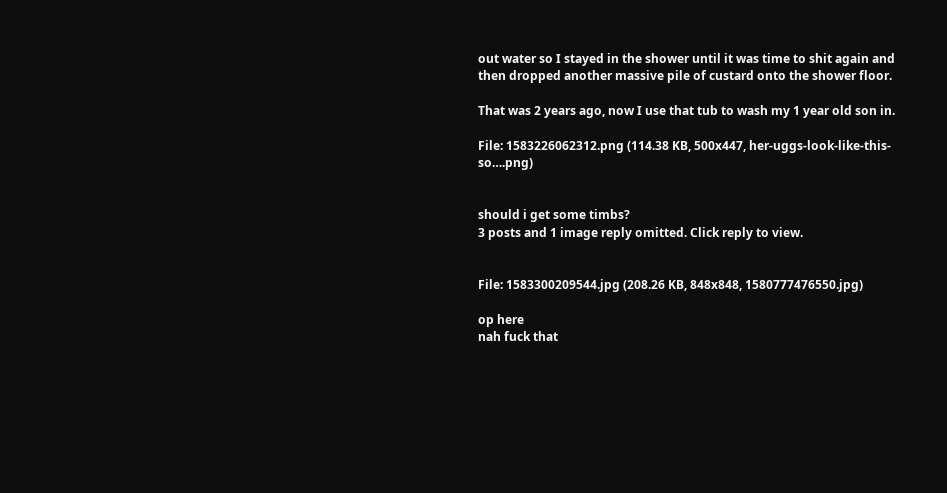out water so I stayed in the shower until it was time to shit again and then dropped another massive pile of custard onto the shower floor.

That was 2 years ago, now I use that tub to wash my 1 year old son in.

File: 1583226062312.png (114.38 KB, 500x447, her-uggs-look-like-this-so….png)


should i get some timbs?
3 posts and 1 image reply omitted. Click reply to view.


File: 1583300209544.jpg (208.26 KB, 848x848, 1580777476550.jpg)

op here
nah fuck that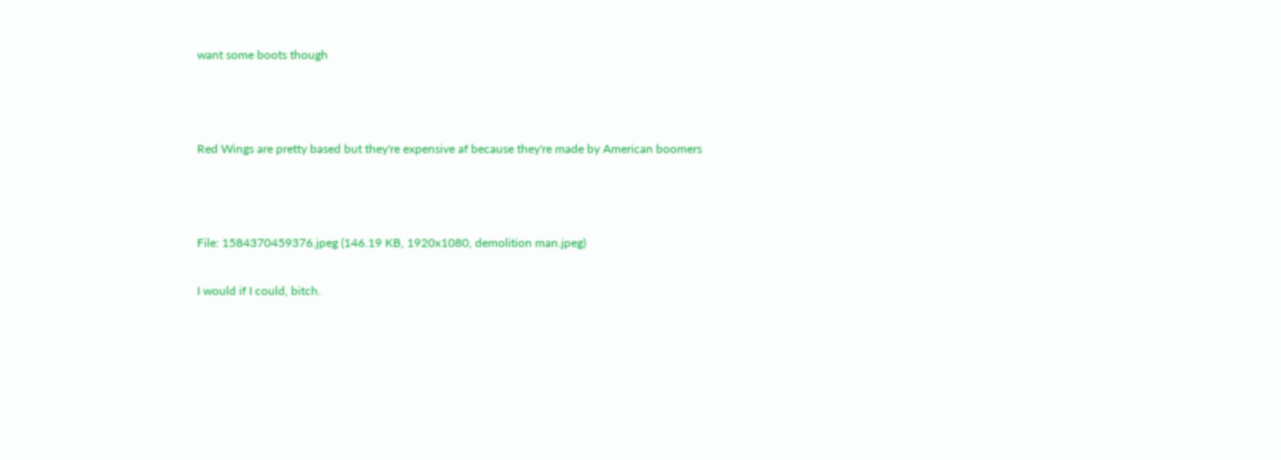want some boots though



Red Wings are pretty based but they're expensive af because they're made by American boomers



File: 1584370459376.jpeg (146.19 KB, 1920x1080, demolition man.jpeg)

I would if I could, bitch.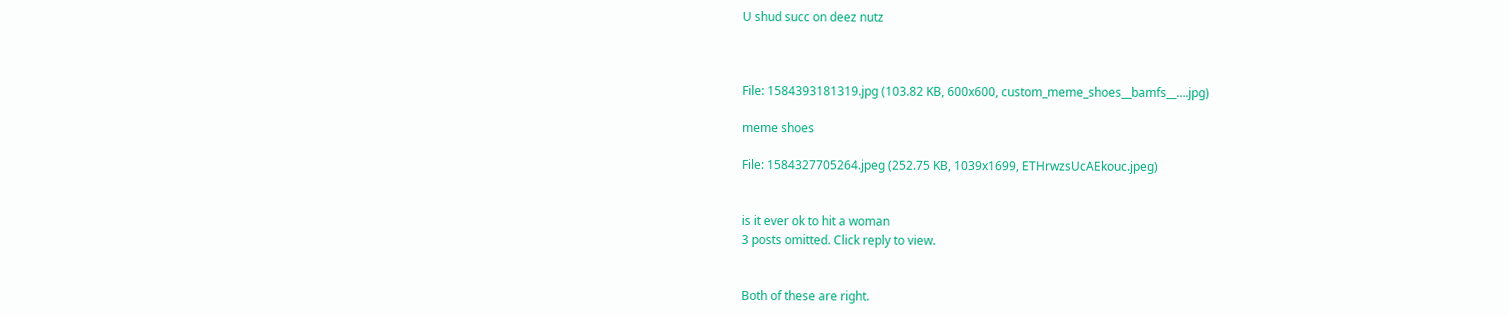U shud succ on deez nutz



File: 1584393181319.jpg (103.82 KB, 600x600, custom_meme_shoes__bamfs__….jpg)

meme shoes

File: 1584327705264.jpeg (252.75 KB, 1039x1699, ETHrwzsUcAEkouc.jpeg)


is it ever ok to hit a woman
3 posts omitted. Click reply to view.


Both of these are right.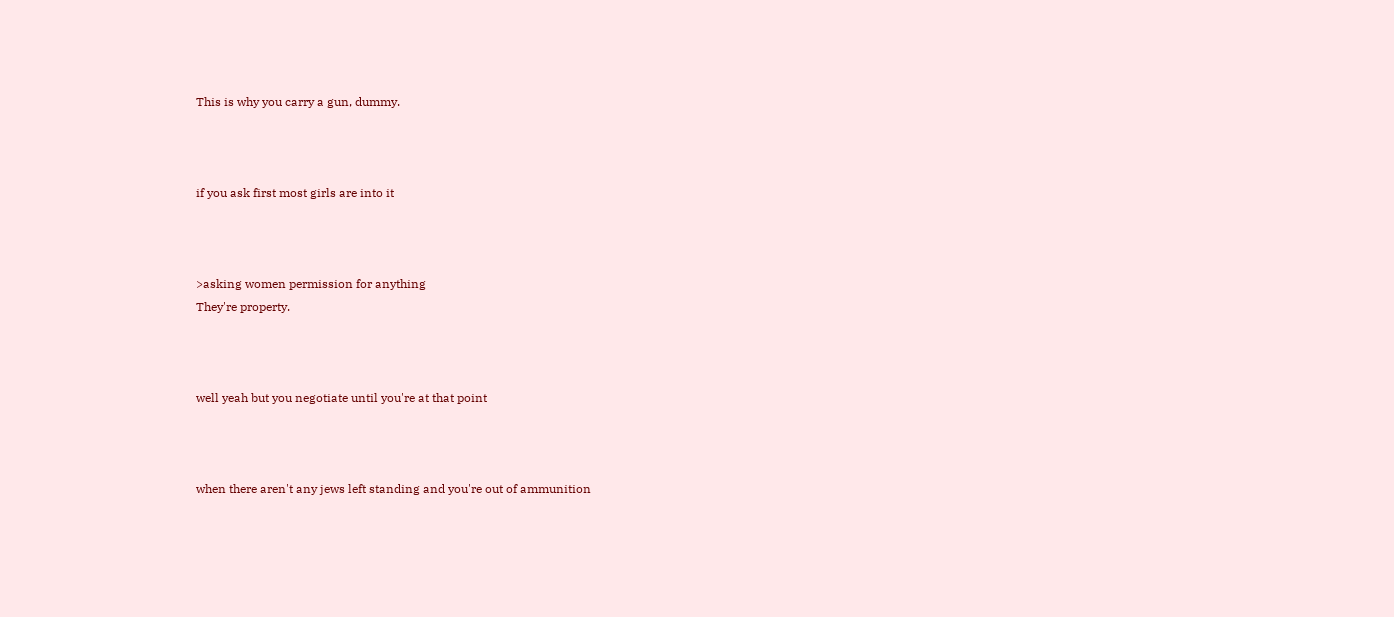This is why you carry a gun, dummy.



if you ask first most girls are into it



>asking women permission for anything
They're property.



well yeah but you negotiate until you're at that point



when there aren't any jews left standing and you're out of ammunition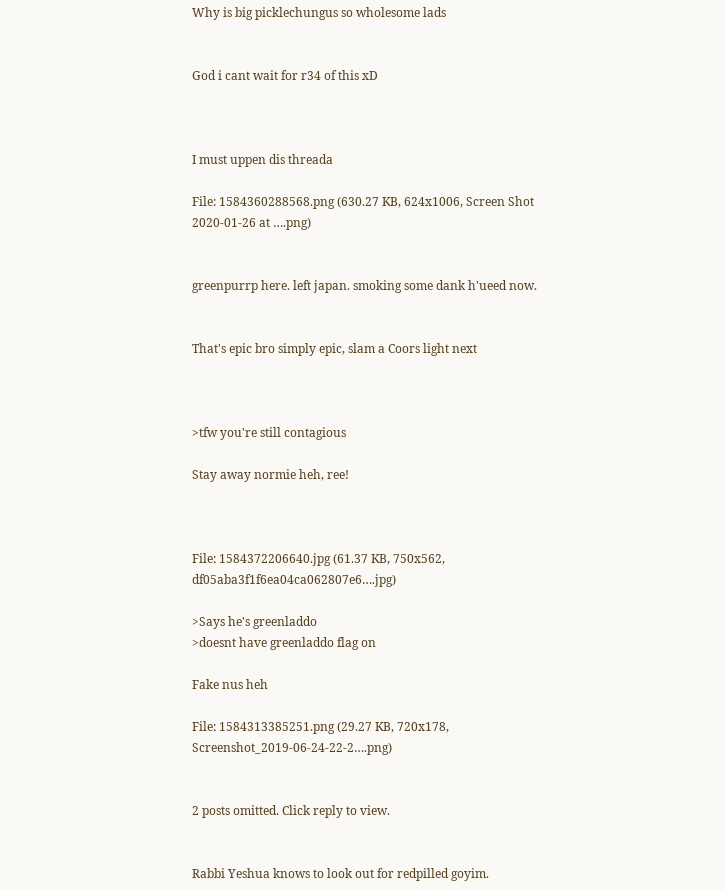Why is big picklechungus so wholesome lads


God i cant wait for r34 of this xD



I must uppen dis threada

File: 1584360288568.png (630.27 KB, 624x1006, Screen Shot 2020-01-26 at ….png)


greenpurrp here. left japan. smoking some dank h'ueed now.


That's epic bro simply epic, slam a Coors light next



>tfw you're still contagious

Stay away normie heh, ree!



File: 1584372206640.jpg (61.37 KB, 750x562, df05aba3f1f6ea04ca062807e6….jpg)

>Says he's greenladdo
>doesnt have greenladdo flag on

Fake nus heh

File: 1584313385251.png (29.27 KB, 720x178, Screenshot_2019-06-24-22-2….png)


2 posts omitted. Click reply to view.


Rabbi Yeshua knows to look out for redpilled goyim.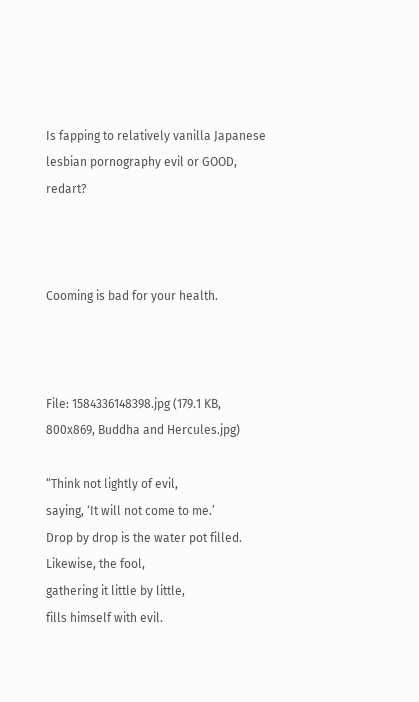Is fapping to relatively vanilla Japanese lesbian pornography evil or GOOD, redart?



Cooming is bad for your health.



File: 1584336148398.jpg (179.1 KB, 800x869, Buddha and Hercules.jpg)

“Think not lightly of evil,
saying, ‘It will not come to me.’
Drop by drop is the water pot filled.
Likewise, the fool,
gathering it little by little,
fills himself with evil.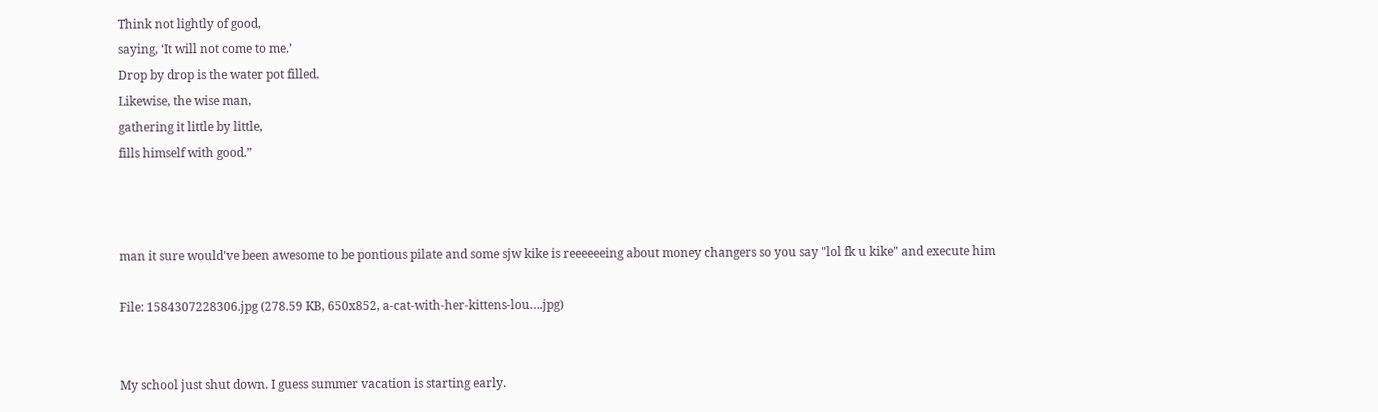Think not lightly of good,
saying, ‘It will not come to me.’
Drop by drop is the water pot filled.
Likewise, the wise man,
gathering it little by little,
fills himself with good.”



man it sure would've been awesome to be pontious pilate and some sjw kike is reeeeeeing about money changers so you say "lol fk u kike" and execute him

File: 1584307228306.jpg (278.59 KB, 650x852, a-cat-with-her-kittens-lou….jpg)


My school just shut down. I guess summer vacation is starting early.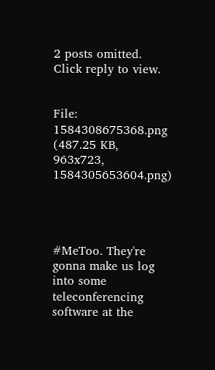2 posts omitted. Click reply to view.


File: 1584308675368.png (487.25 KB, 963x723, 1584305653604.png)




#MeToo. They're gonna make us log into some teleconferencing software at the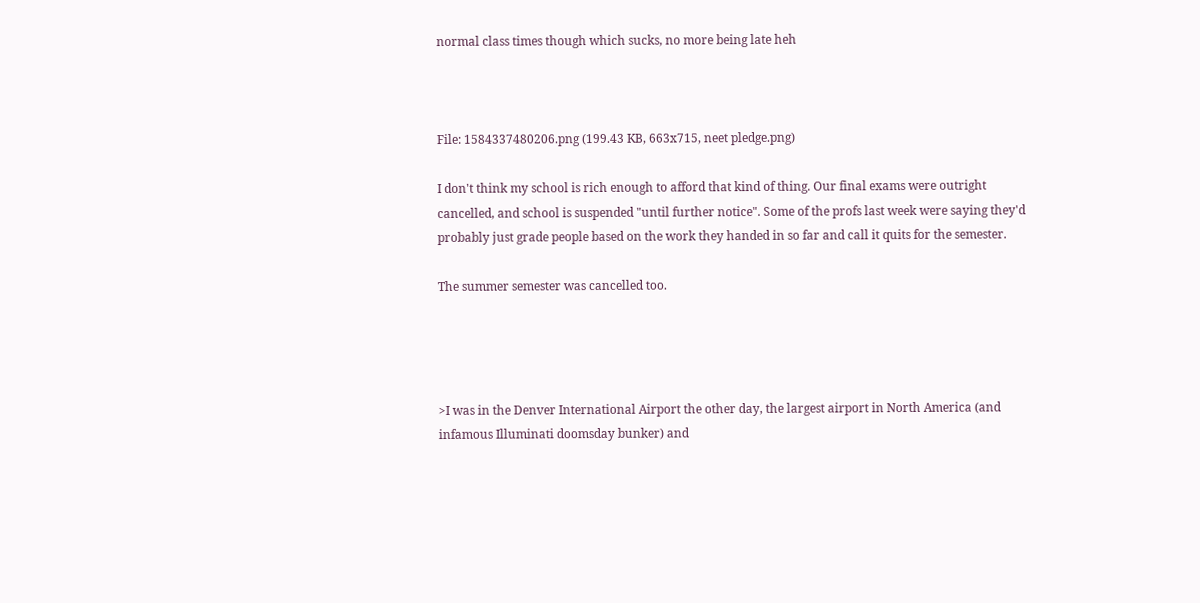normal class times though which sucks, no more being late heh



File: 1584337480206.png (199.43 KB, 663x715, neet pledge.png)

I don't think my school is rich enough to afford that kind of thing. Our final exams were outright cancelled, and school is suspended "until further notice". Some of the profs last week were saying they'd probably just grade people based on the work they handed in so far and call it quits for the semester.

The summer semester was cancelled too.




>I was in the Denver International Airport the other day, the largest airport in North America (and infamous Illuminati doomsday bunker) and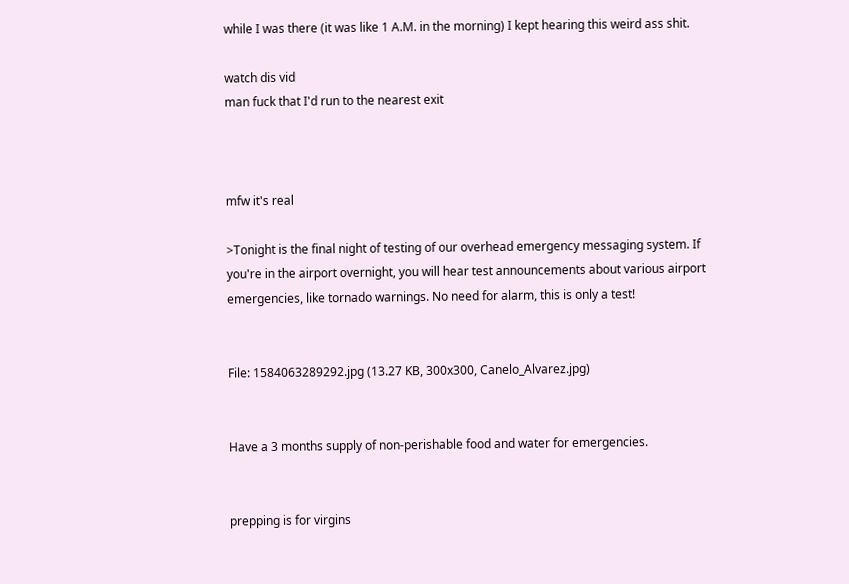while I was there (it was like 1 A.M. in the morning) I kept hearing this weird ass shit.

watch dis vid
man fuck that I'd run to the nearest exit



mfw it's real

>Tonight is the final night of testing of our overhead emergency messaging system. If you're in the airport overnight, you will hear test announcements about various airport emergencies, like tornado warnings. No need for alarm, this is only a test!


File: 1584063289292.jpg (13.27 KB, 300x300, Canelo_Alvarez.jpg)


Have a 3 months supply of non-perishable food and water for emergencies.


prepping is for virgins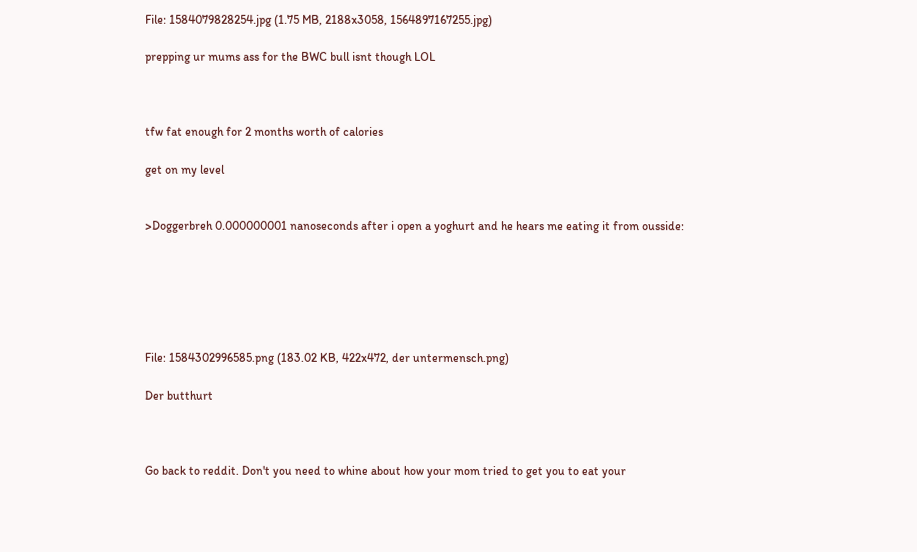File: 1584079828254.jpg (1.75 MB, 2188x3058, 1564897167255.jpg)

prepping ur mums ass for the BWC bull isnt though LOL



tfw fat enough for 2 months worth of calories

get on my level


>Doggerbreh 0.000000001 nanoseconds after i open a yoghurt and he hears me eating it from ousside:






File: 1584302996585.png (183.02 KB, 422x472, der untermensch.png)

Der butthurt



Go back to reddit. Don't you need to whine about how your mom tried to get you to eat your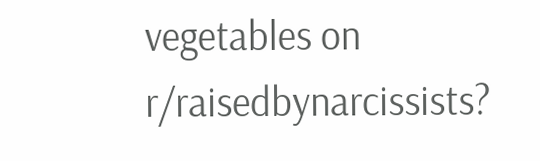vegetables on r/raisedbynarcissists?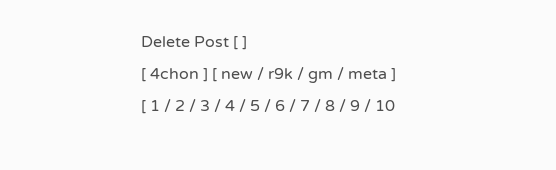Delete Post [ ]
[ 4chon ] [ new / r9k / gm / meta ]
[ 1 / 2 / 3 / 4 / 5 / 6 / 7 / 8 / 9 / 10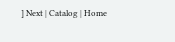] Next | Catalog | Home